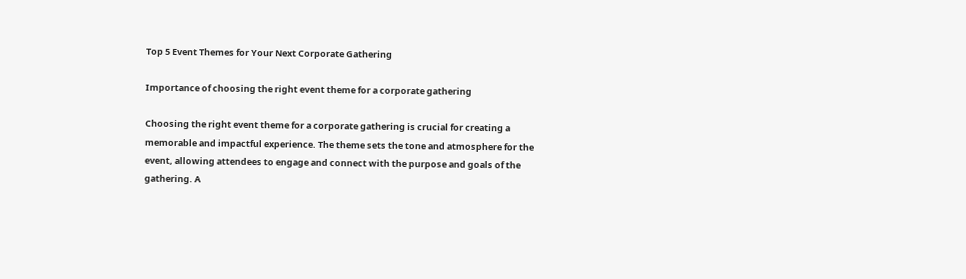Top 5 Event Themes for Your Next Corporate Gathering

Importance of choosing the right event theme for a corporate gathering

Choosing the right event theme for a corporate gathering is crucial for creating a memorable and impactful experience. The theme sets the tone and atmosphere for the event, allowing attendees to engage and connect with the purpose and goals of the gathering. A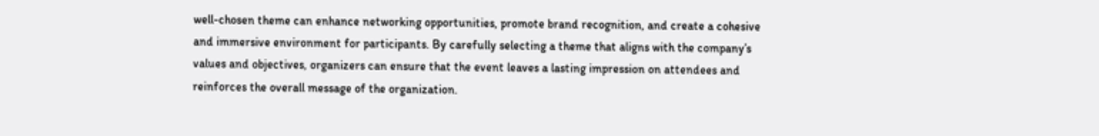well-chosen theme can enhance networking opportunities, promote brand recognition, and create a cohesive and immersive environment for participants. By carefully selecting a theme that aligns with the company’s values and objectives, organizers can ensure that the event leaves a lasting impression on attendees and reinforces the overall message of the organization.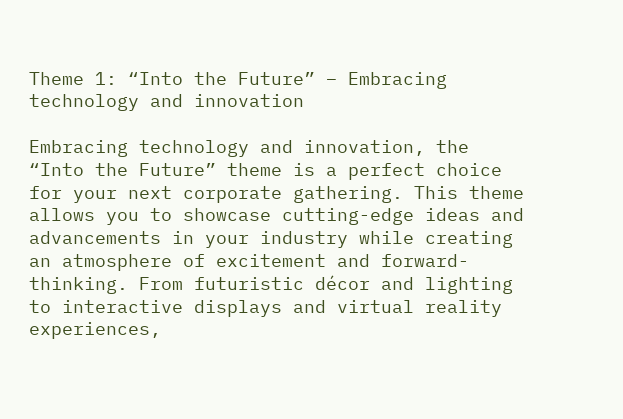Theme 1: “Into the Future” – Embracing technology and innovation

Embracing technology and innovation, the “Into the Future” theme is a perfect choice for your next corporate gathering. This theme allows you to showcase cutting-edge ideas and advancements in your industry while creating an atmosphere of excitement and forward-thinking. From futuristic décor and lighting to interactive displays and virtual reality experiences,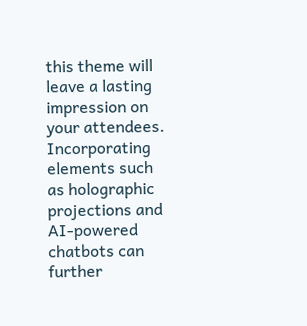this theme will leave a lasting impression on your attendees. Incorporating elements such as holographic projections and AI-powered chatbots can further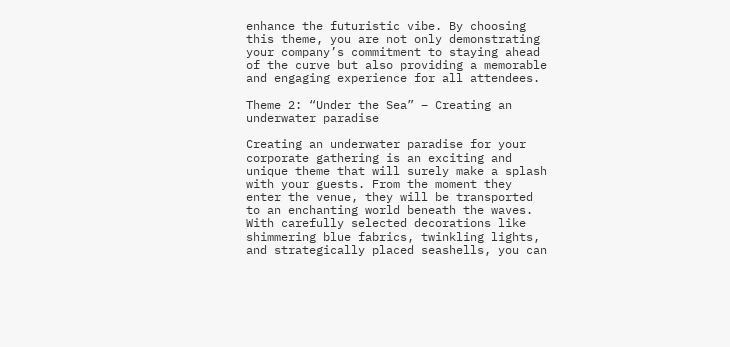enhance the futuristic vibe. By choosing this theme, you are not only demonstrating your company’s commitment to staying ahead of the curve but also providing a memorable and engaging experience for all attendees.

Theme 2: “Under the Sea” – Creating an underwater paradise

Creating an underwater paradise for your corporate gathering is an exciting and unique theme that will surely make a splash with your guests. From the moment they enter the venue, they will be transported to an enchanting world beneath the waves. With carefully selected decorations like shimmering blue fabrics, twinkling lights, and strategically placed seashells, you can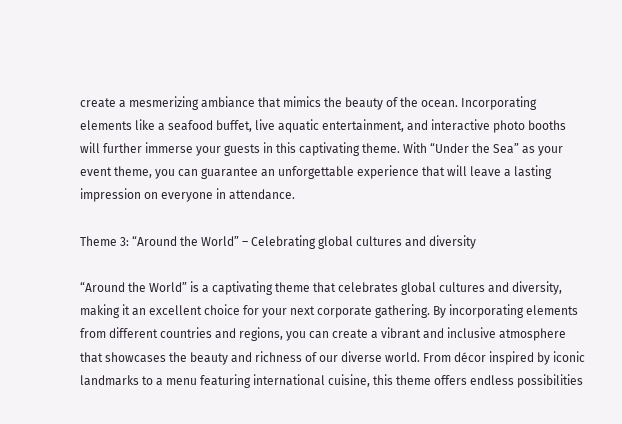create a mesmerizing ambiance that mimics the beauty of the ocean. Incorporating elements like a seafood buffet, live aquatic entertainment, and interactive photo booths will further immerse your guests in this captivating theme. With “Under the Sea” as your event theme, you can guarantee an unforgettable experience that will leave a lasting impression on everyone in attendance.

Theme 3: “Around the World” – Celebrating global cultures and diversity

“Around the World” is a captivating theme that celebrates global cultures and diversity, making it an excellent choice for your next corporate gathering. By incorporating elements from different countries and regions, you can create a vibrant and inclusive atmosphere that showcases the beauty and richness of our diverse world. From décor inspired by iconic landmarks to a menu featuring international cuisine, this theme offers endless possibilities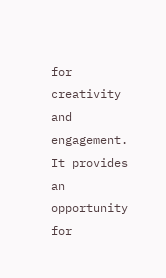for creativity and engagement. It provides an opportunity for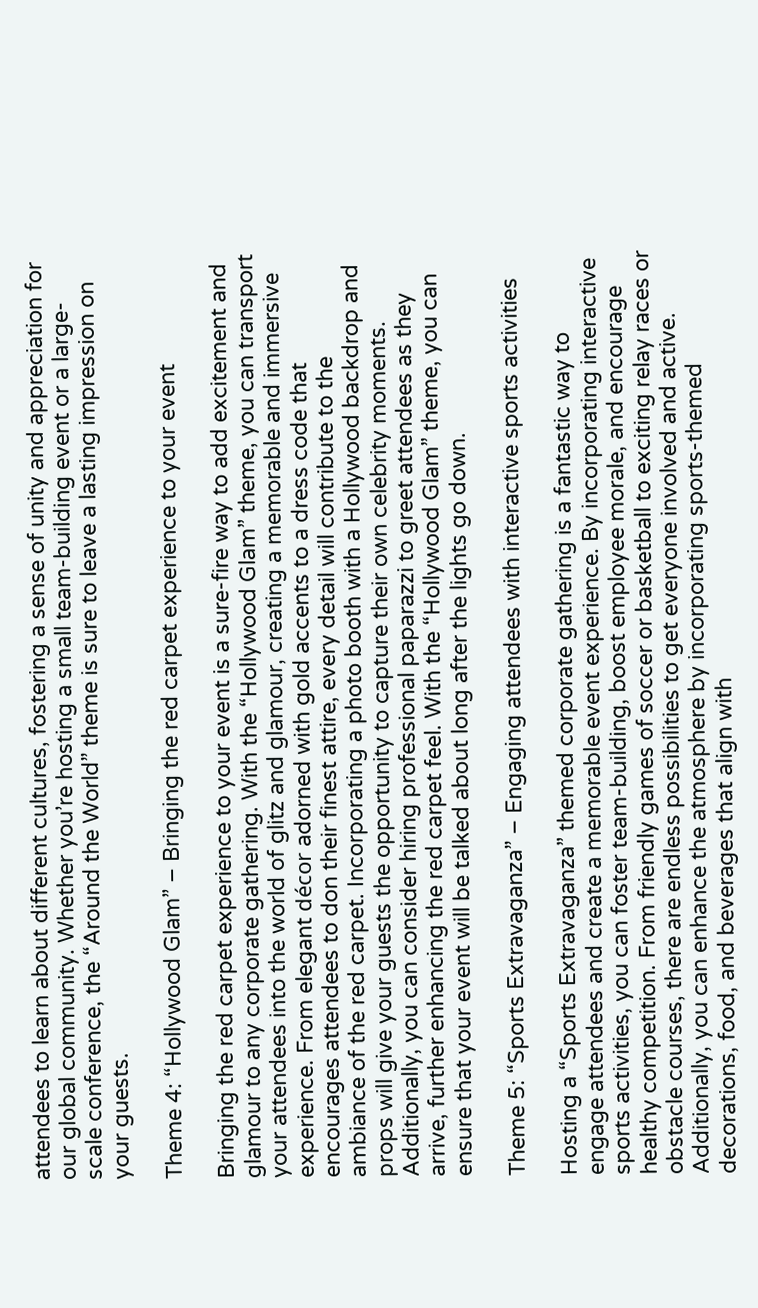attendees to learn about different cultures, fostering a sense of unity and appreciation for our global community. Whether you’re hosting a small team-building event or a large-scale conference, the “Around the World” theme is sure to leave a lasting impression on your guests.

Theme 4: “Hollywood Glam” – Bringing the red carpet experience to your event

Bringing the red carpet experience to your event is a sure-fire way to add excitement and glamour to any corporate gathering. With the “Hollywood Glam” theme, you can transport your attendees into the world of glitz and glamour, creating a memorable and immersive experience. From elegant décor adorned with gold accents to a dress code that encourages attendees to don their finest attire, every detail will contribute to the ambiance of the red carpet. Incorporating a photo booth with a Hollywood backdrop and props will give your guests the opportunity to capture their own celebrity moments. Additionally, you can consider hiring professional paparazzi to greet attendees as they arrive, further enhancing the red carpet feel. With the “Hollywood Glam” theme, you can ensure that your event will be talked about long after the lights go down.

Theme 5: “Sports Extravaganza” – Engaging attendees with interactive sports activities

Hosting a “Sports Extravaganza” themed corporate gathering is a fantastic way to engage attendees and create a memorable event experience. By incorporating interactive sports activities, you can foster team-building, boost employee morale, and encourage healthy competition. From friendly games of soccer or basketball to exciting relay races or obstacle courses, there are endless possibilities to get everyone involved and active. Additionally, you can enhance the atmosphere by incorporating sports-themed decorations, food, and beverages that align with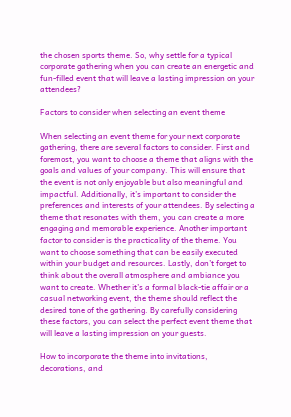the chosen sports theme. So, why settle for a typical corporate gathering when you can create an energetic and fun-filled event that will leave a lasting impression on your attendees?

Factors to consider when selecting an event theme

When selecting an event theme for your next corporate gathering, there are several factors to consider. First and foremost, you want to choose a theme that aligns with the goals and values of your company. This will ensure that the event is not only enjoyable but also meaningful and impactful. Additionally, it’s important to consider the preferences and interests of your attendees. By selecting a theme that resonates with them, you can create a more engaging and memorable experience. Another important factor to consider is the practicality of the theme. You want to choose something that can be easily executed within your budget and resources. Lastly, don’t forget to think about the overall atmosphere and ambiance you want to create. Whether it’s a formal black-tie affair or a casual networking event, the theme should reflect the desired tone of the gathering. By carefully considering these factors, you can select the perfect event theme that will leave a lasting impression on your guests.

How to incorporate the theme into invitations, decorations, and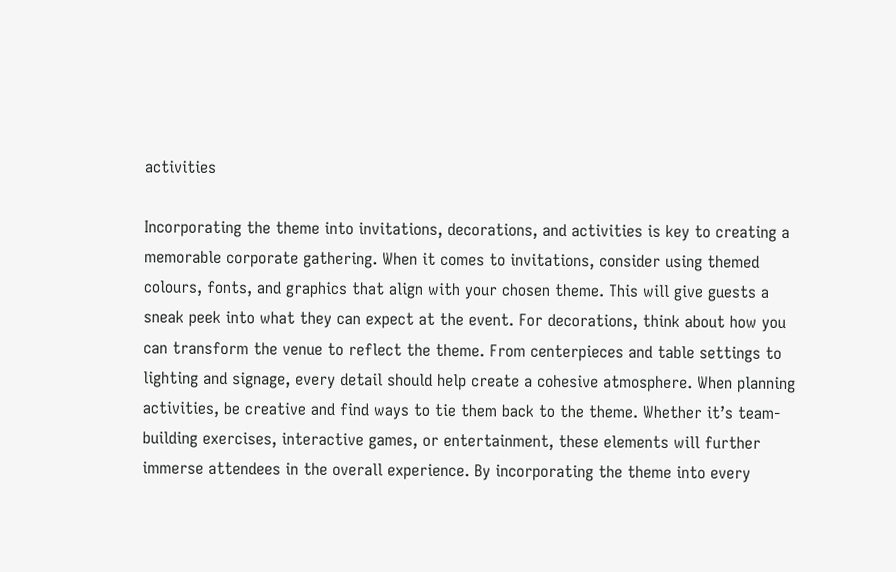activities

Incorporating the theme into invitations, decorations, and activities is key to creating a memorable corporate gathering. When it comes to invitations, consider using themed colours, fonts, and graphics that align with your chosen theme. This will give guests a sneak peek into what they can expect at the event. For decorations, think about how you can transform the venue to reflect the theme. From centerpieces and table settings to lighting and signage, every detail should help create a cohesive atmosphere. When planning activities, be creative and find ways to tie them back to the theme. Whether it’s team-building exercises, interactive games, or entertainment, these elements will further immerse attendees in the overall experience. By incorporating the theme into every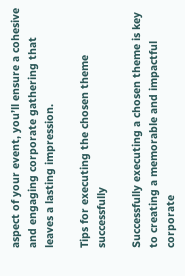aspect of your event, you’ll ensure a cohesive and engaging corporate gathering that leaves a lasting impression.

Tips for executing the chosen theme successfully

Successfully executing a chosen theme is key to creating a memorable and impactful corporate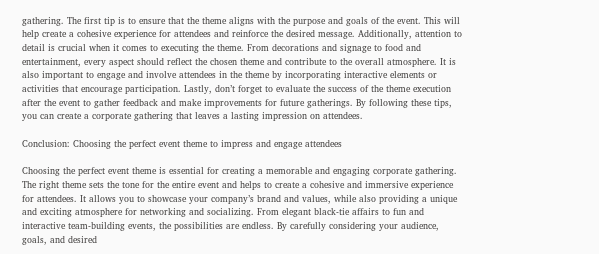gathering. The first tip is to ensure that the theme aligns with the purpose and goals of the event. This will help create a cohesive experience for attendees and reinforce the desired message. Additionally, attention to detail is crucial when it comes to executing the theme. From decorations and signage to food and entertainment, every aspect should reflect the chosen theme and contribute to the overall atmosphere. It is also important to engage and involve attendees in the theme by incorporating interactive elements or activities that encourage participation. Lastly, don’t forget to evaluate the success of the theme execution after the event to gather feedback and make improvements for future gatherings. By following these tips, you can create a corporate gathering that leaves a lasting impression on attendees.

Conclusion: Choosing the perfect event theme to impress and engage attendees

Choosing the perfect event theme is essential for creating a memorable and engaging corporate gathering. The right theme sets the tone for the entire event and helps to create a cohesive and immersive experience for attendees. It allows you to showcase your company’s brand and values, while also providing a unique and exciting atmosphere for networking and socializing. From elegant black-tie affairs to fun and interactive team-building events, the possibilities are endless. By carefully considering your audience, goals, and desired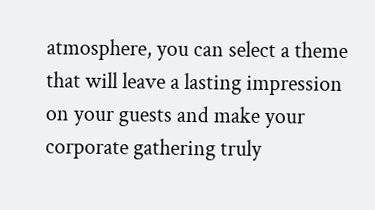atmosphere, you can select a theme that will leave a lasting impression on your guests and make your corporate gathering truly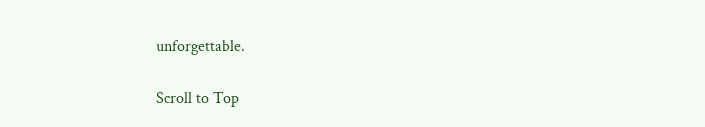unforgettable.

Scroll to Top